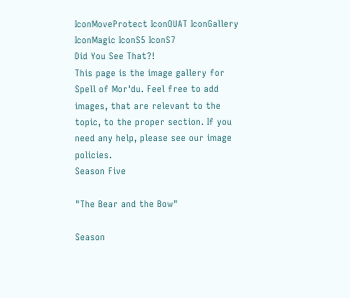IconMoveProtect IconOUAT IconGallery IconMagic IconS5 IconS7
Did You See That?!
This page is the image gallery for Spell of Mor'du. Feel free to add images, that are relevant to the topic, to the proper section. If you need any help, please see our image policies.
Season Five

"The Bear and the Bow"

Season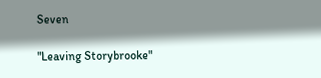Seven

"Leaving Storybrooke"